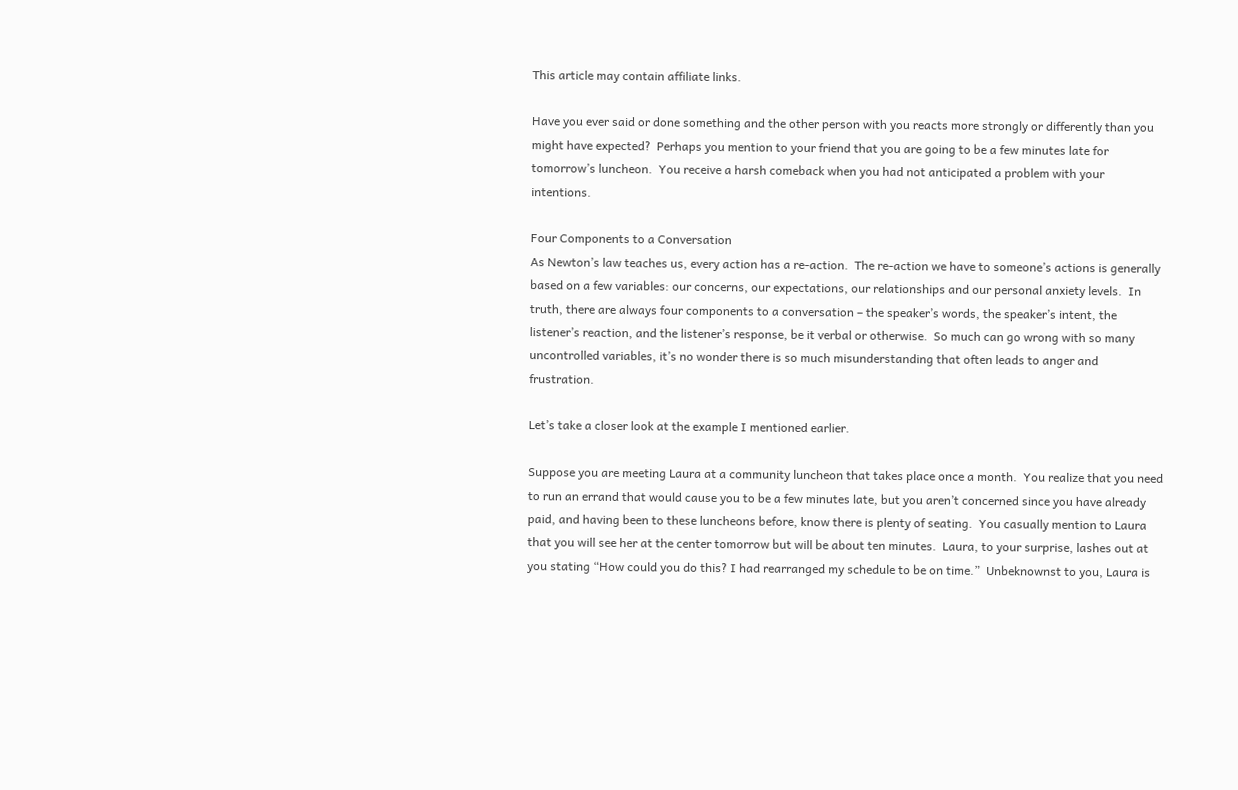This article may contain affiliate links.

Have you ever said or done something and the other person with you reacts more strongly or differently than you might have expected?  Perhaps you mention to your friend that you are going to be a few minutes late for tomorrow’s luncheon.  You receive a harsh comeback when you had not anticipated a problem with your intentions.

Four Components to a Conversation
As Newton’s law teaches us, every action has a re-action.  The re-action we have to someone’s actions is generally based on a few variables: our concerns, our expectations, our relationships and our personal anxiety levels.  In truth, there are always four components to a conversation – the speaker’s words, the speaker’s intent, the listener’s reaction, and the listener’s response, be it verbal or otherwise.  So much can go wrong with so many uncontrolled variables, it’s no wonder there is so much misunderstanding that often leads to anger and frustration.

Let’s take a closer look at the example I mentioned earlier.

Suppose you are meeting Laura at a community luncheon that takes place once a month.  You realize that you need to run an errand that would cause you to be a few minutes late, but you aren’t concerned since you have already paid, and having been to these luncheons before, know there is plenty of seating.  You casually mention to Laura that you will see her at the center tomorrow but will be about ten minutes.  Laura, to your surprise, lashes out at you stating “How could you do this? I had rearranged my schedule to be on time.”  Unbeknownst to you, Laura is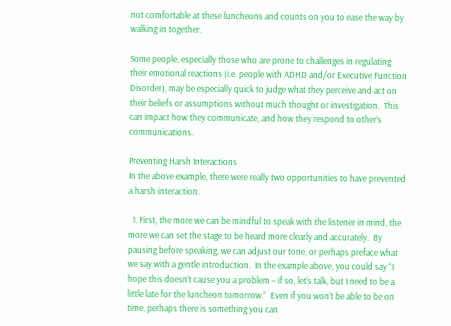not comfortable at these luncheons and counts on you to ease the way by walking in together.

Some people, especially those who are prone to challenges in regulating their emotional reactions (i.e. people with ADHD and/or Executive Function Disorder), may be especially quick to judge what they perceive and act on their beliefs or assumptions without much thought or investigation.  This can impact how they communicate, and how they respond to other’s communications.

Preventing Harsh Interactions
In the above example, there were really two opportunities to have prevented a harsh interaction.

  1. First, the more we can be mindful to speak with the listener in mind, the more we can set the stage to be heard more clearly and accurately.  By pausing before speaking, we can adjust our tone, or perhaps preface what we say with a gentle introduction.  In the example above, you could say “I hope this doesn’t cause you a problem – if so, let’s talk, but I need to be a little late for the luncheon tomorrow.”  Even if you won’t be able to be on time, perhaps there is something you can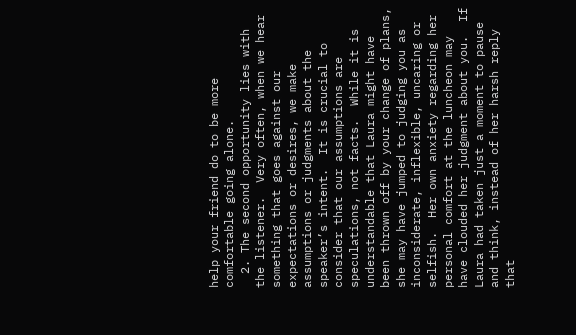help your friend do to be more comfortable going alone.
  2. The second opportunity lies with the listener.  Very often, when we hear something that goes against our expectations or desires, we make assumptions or judgments about the speaker’s intent.  It is crucial to consider that our assumptions are speculations, not facts.  While it is understandable that Laura might have been thrown off by your change of plans, she may have jumped to judging you as inconsiderate, inflexible, uncaring or selfish.  Her own anxiety regarding her personal comfort at the luncheon may have clouded her judgment about you.  If Laura had taken just a moment to pause and think, instead of her harsh reply that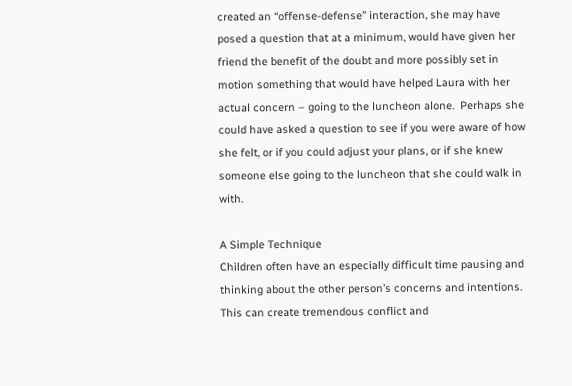created an “offense-defense” interaction, she may have posed a question that at a minimum, would have given her friend the benefit of the doubt and more possibly set in motion something that would have helped Laura with her actual concern – going to the luncheon alone.  Perhaps she could have asked a question to see if you were aware of how she felt, or if you could adjust your plans, or if she knew someone else going to the luncheon that she could walk in with.

A Simple Technique
Children often have an especially difficult time pausing and thinking about the other person’s concerns and intentions.  This can create tremendous conflict and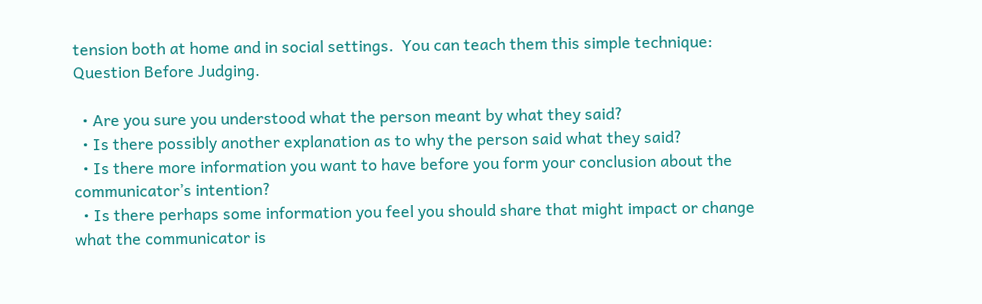tension both at home and in social settings.  You can teach them this simple technique: Question Before Judging.

  • Are you sure you understood what the person meant by what they said?
  • Is there possibly another explanation as to why the person said what they said?
  • Is there more information you want to have before you form your conclusion about the communicator’s intention?
  • Is there perhaps some information you feel you should share that might impact or change what the communicator is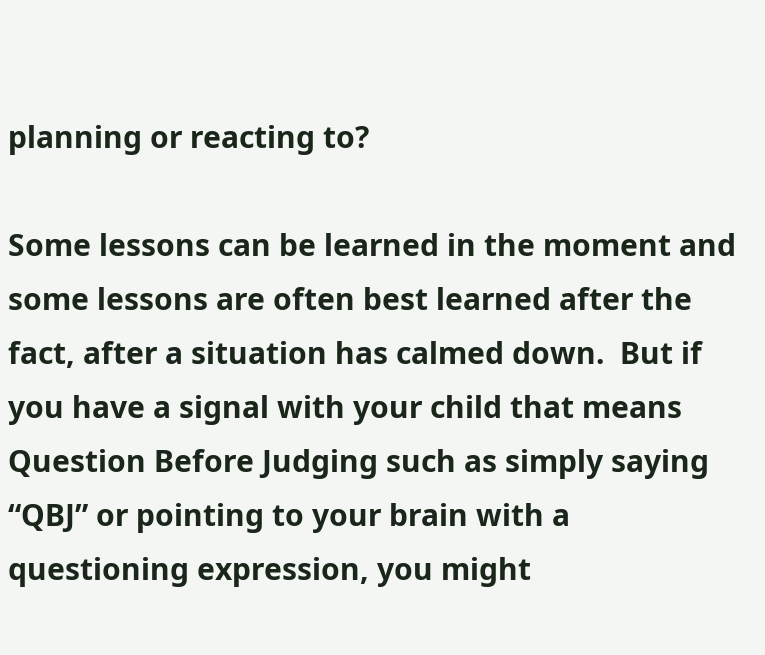planning or reacting to?

Some lessons can be learned in the moment and some lessons are often best learned after the fact, after a situation has calmed down.  But if you have a signal with your child that means Question Before Judging such as simply saying “QBJ” or pointing to your brain with a questioning expression, you might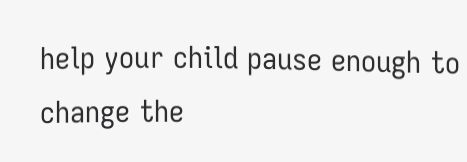help your child pause enough to change the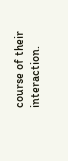course of their interaction.